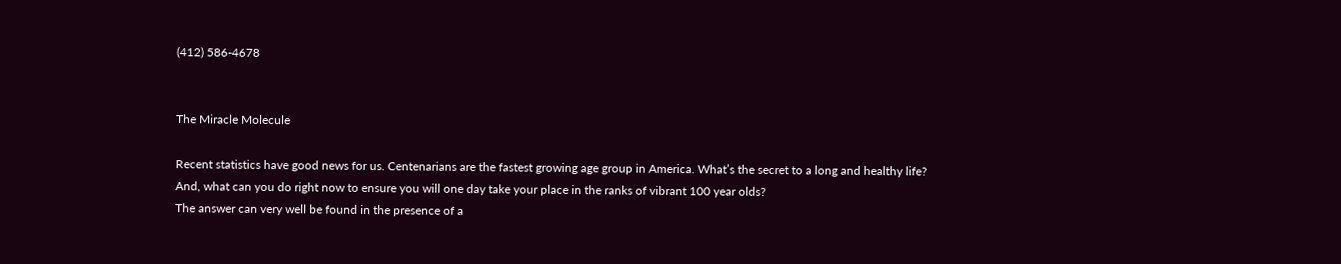(412) 586-4678


The Miracle Molecule

Recent statistics have good news for us. Centenarians are the fastest growing age group in America. What’s the secret to a long and healthy life? And, what can you do right now to ensure you will one day take your place in the ranks of vibrant 100 year olds?
The answer can very well be found in the presence of a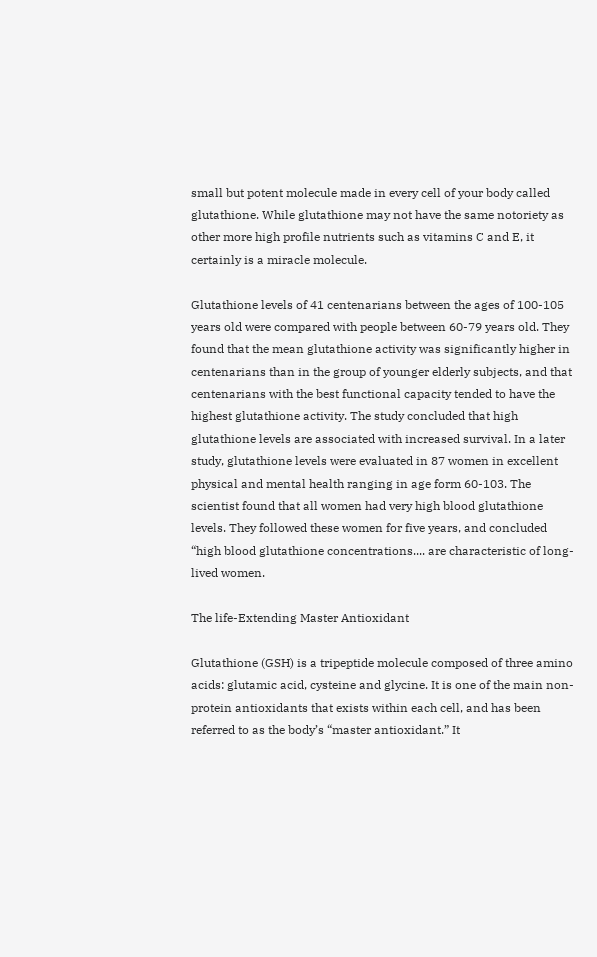small but potent molecule made in every cell of your body called glutathione. While glutathione may not have the same notoriety as other more high profile nutrients such as vitamins C and E, it certainly is a miracle molecule.

Glutathione levels of 41 centenarians between the ages of 100-105 years old were compared with people between 60-79 years old. They found that the mean glutathione activity was significantly higher in centenarians than in the group of younger elderly subjects, and that centenarians with the best functional capacity tended to have the highest glutathione activity. The study concluded that high glutathione levels are associated with increased survival. In a later study, glutathione levels were evaluated in 87 women in excellent physical and mental health ranging in age form 60-103. The scientist found that all women had very high blood glutathione levels. They followed these women for five years, and concluded “high blood glutathione concentrations.... are characteristic of long-lived women.

The life-Extending Master Antioxidant

Glutathione (GSH) is a tripeptide molecule composed of three amino acids: glutamic acid, cysteine and glycine. It is one of the main non-protein antioxidants that exists within each cell, and has been referred to as the body’s “master antioxidant.” It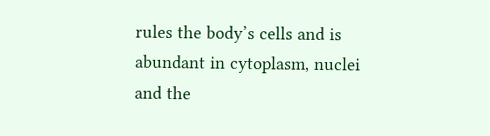rules the body’s cells and is abundant in cytoplasm, nuclei and the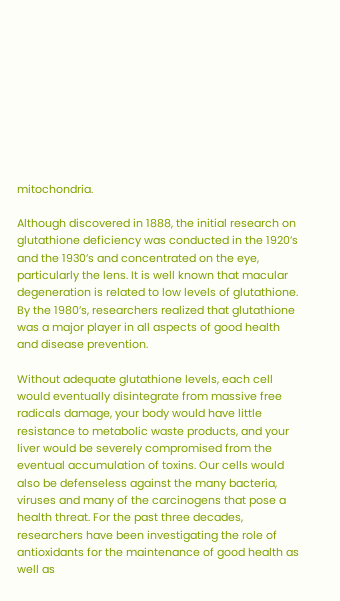mitochondria.

Although discovered in 1888, the initial research on glutathione deficiency was conducted in the 1920’s and the 1930’s and concentrated on the eye, particularly the lens. It is well known that macular degeneration is related to low levels of glutathione. By the 1980’s, researchers realized that glutathione was a major player in all aspects of good health and disease prevention.

Without adequate glutathione levels, each cell would eventually disintegrate from massive free radicals damage, your body would have little resistance to metabolic waste products, and your liver would be severely compromised from the eventual accumulation of toxins. Our cells would also be defenseless against the many bacteria, viruses and many of the carcinogens that pose a health threat. For the past three decades, researchers have been investigating the role of antioxidants for the maintenance of good health as well as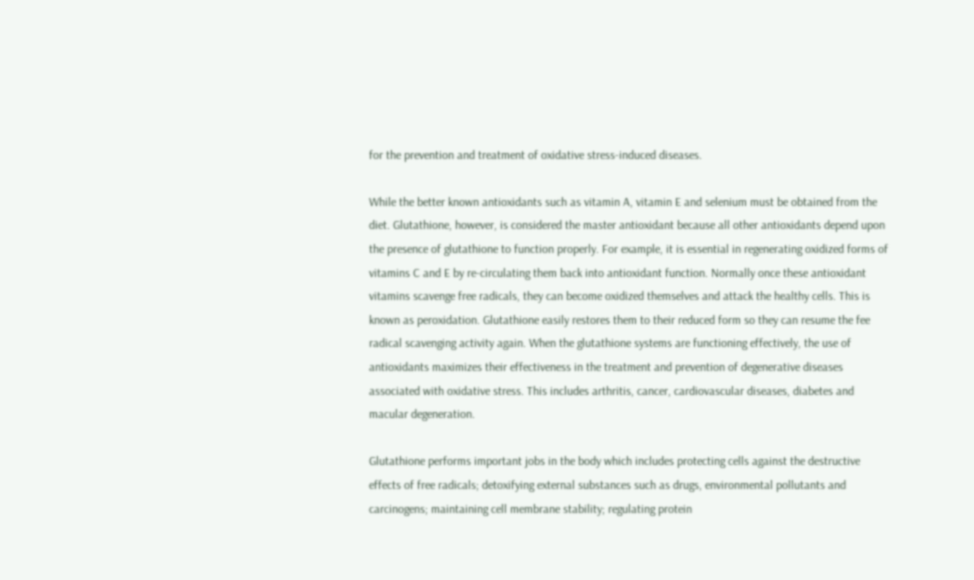for the prevention and treatment of oxidative stress-induced diseases.

While the better known antioxidants such as vitamin A, vitamin E and selenium must be obtained from the diet. Glutathione, however, is considered the master antioxidant because all other antioxidants depend upon the presence of glutathione to function properly. For example, it is essential in regenerating oxidized forms of vitamins C and E by re-circulating them back into antioxidant function. Normally once these antioxidant vitamins scavenge free radicals, they can become oxidized themselves and attack the healthy cells. This is known as peroxidation. Glutathione easily restores them to their reduced form so they can resume the fee radical scavenging activity again. When the glutathione systems are functioning effectively, the use of antioxidants maximizes their effectiveness in the treatment and prevention of degenerative diseases associated with oxidative stress. This includes arthritis, cancer, cardiovascular diseases, diabetes and macular degeneration.

Glutathione performs important jobs in the body which includes protecting cells against the destructive effects of free radicals; detoxifying external substances such as drugs, environmental pollutants and carcinogens; maintaining cell membrane stability; regulating protein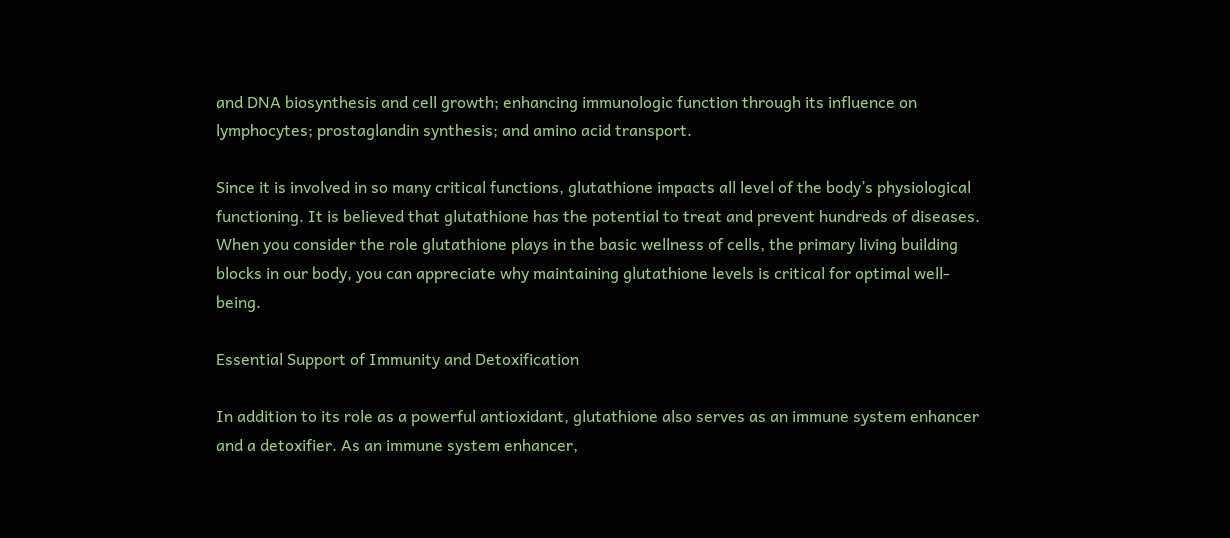and DNA biosynthesis and cell growth; enhancing immunologic function through its influence on lymphocytes; prostaglandin synthesis; and amino acid transport.

Since it is involved in so many critical functions, glutathione impacts all level of the body’s physiological
functioning. It is believed that glutathione has the potential to treat and prevent hundreds of diseases. When you consider the role glutathione plays in the basic wellness of cells, the primary living building blocks in our body, you can appreciate why maintaining glutathione levels is critical for optimal well-being.

Essential Support of Immunity and Detoxification

In addition to its role as a powerful antioxidant, glutathione also serves as an immune system enhancer and a detoxifier. As an immune system enhancer,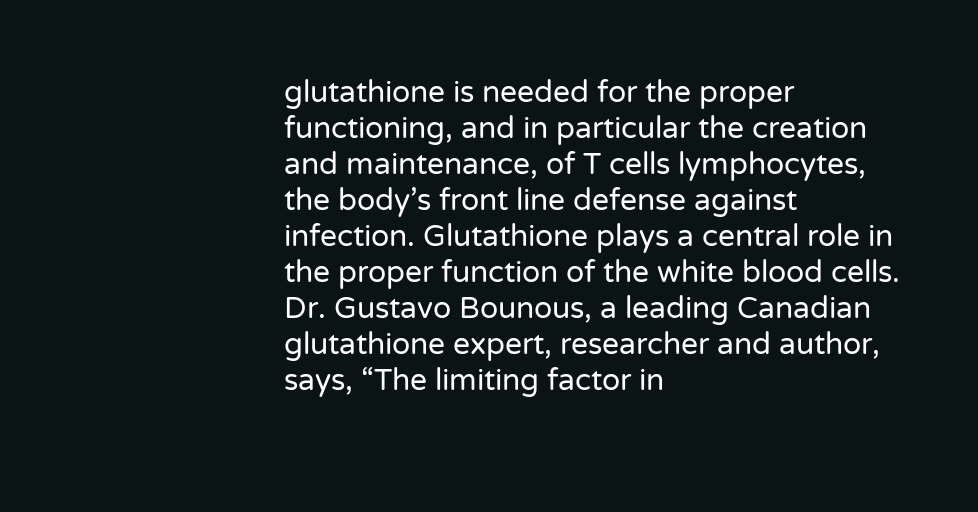glutathione is needed for the proper functioning, and in particular the creation and maintenance, of T cells lymphocytes, the body’s front line defense against infection. Glutathione plays a central role in the proper function of the white blood cells. Dr. Gustavo Bounous, a leading Canadian glutathione expert, researcher and author, says, “The limiting factor in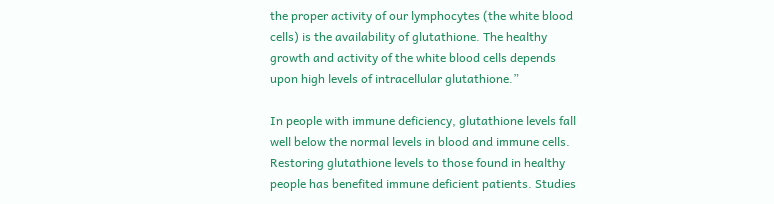the proper activity of our lymphocytes (the white blood cells) is the availability of glutathione. The healthy growth and activity of the white blood cells depends upon high levels of intracellular glutathione.”

In people with immune deficiency, glutathione levels fall well below the normal levels in blood and immune cells. Restoring glutathione levels to those found in healthy people has benefited immune deficient patients. Studies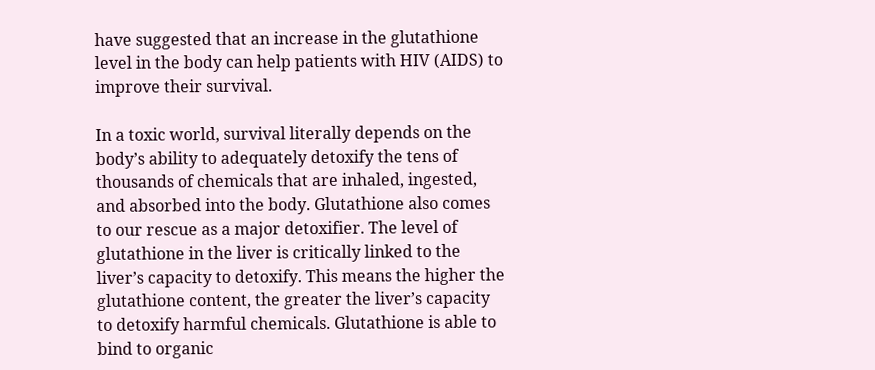have suggested that an increase in the glutathione level in the body can help patients with HIV (AIDS) to improve their survival.

In a toxic world, survival literally depends on the body’s ability to adequately detoxify the tens of thousands of chemicals that are inhaled, ingested, and absorbed into the body. Glutathione also comes to our rescue as a major detoxifier. The level of glutathione in the liver is critically linked to the liver’s capacity to detoxify. This means the higher the glutathione content, the greater the liver’s capacity to detoxify harmful chemicals. Glutathione is able to bind to organic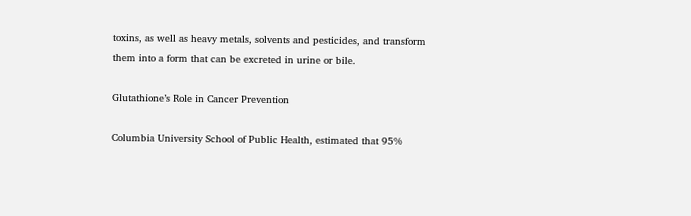toxins, as well as heavy metals, solvents and pesticides, and transform them into a form that can be excreted in urine or bile.

Glutathione’s Role in Cancer Prevention

Columbia University School of Public Health, estimated that 95%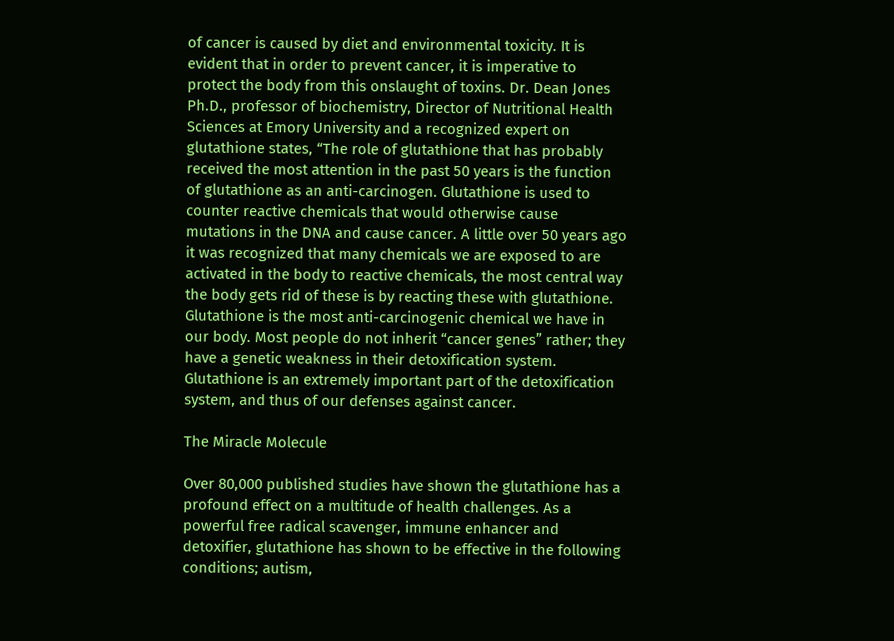of cancer is caused by diet and environmental toxicity. It is evident that in order to prevent cancer, it is imperative to protect the body from this onslaught of toxins. Dr. Dean Jones Ph.D., professor of biochemistry, Director of Nutritional Health Sciences at Emory University and a recognized expert on glutathione states, “The role of glutathione that has probably received the most attention in the past 50 years is the function of glutathione as an anti-carcinogen. Glutathione is used to counter reactive chemicals that would otherwise cause mutations in the DNA and cause cancer. A little over 50 years ago it was recognized that many chemicals we are exposed to are activated in the body to reactive chemicals, the most central way the body gets rid of these is by reacting these with glutathione. Glutathione is the most anti-carcinogenic chemical we have in our body. Most people do not inherit “cancer genes” rather; they have a genetic weakness in their detoxification system. Glutathione is an extremely important part of the detoxification system, and thus of our defenses against cancer.

The Miracle Molecule

Over 80,000 published studies have shown the glutathione has a profound effect on a multitude of health challenges. As a powerful free radical scavenger, immune enhancer and detoxifier, glutathione has shown to be effective in the following conditions; autism,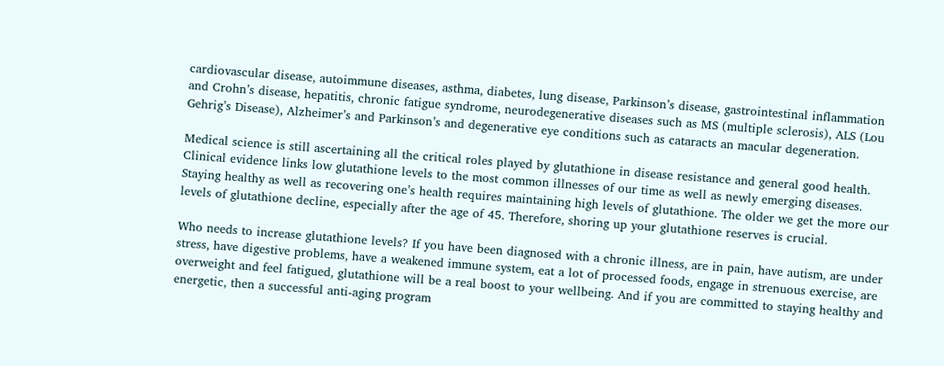cardiovascular disease, autoimmune diseases, asthma, diabetes, lung disease, Parkinson’s disease, gastrointestinal inflammation and Crohn’s disease, hepatitis, chronic fatigue syndrome, neurodegenerative diseases such as MS (multiple sclerosis), ALS (Lou Gehrig’s Disease), Alzheimer’s and Parkinson’s and degenerative eye conditions such as cataracts an macular degeneration.

Medical science is still ascertaining all the critical roles played by glutathione in disease resistance and general good health. Clinical evidence links low glutathione levels to the most common illnesses of our time as well as newly emerging diseases. Staying healthy as well as recovering one’s health requires maintaining high levels of glutathione. The older we get the more our levels of glutathione decline, especially after the age of 45. Therefore, shoring up your glutathione reserves is crucial.

Who needs to increase glutathione levels? If you have been diagnosed with a chronic illness, are in pain, have autism, are under stress, have digestive problems, have a weakened immune system, eat a lot of processed foods, engage in strenuous exercise, are overweight and feel fatigued, glutathione will be a real boost to your wellbeing. And if you are committed to staying healthy and energetic, then a successful anti-aging program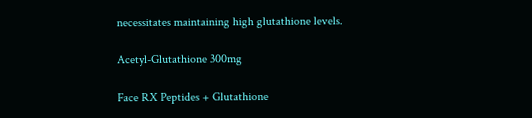necessitates maintaining high glutathione levels.

Acetyl-Glutathione 300mg

Face RX Peptides + Glutathione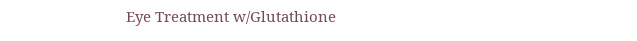Eye Treatment w/Glutathione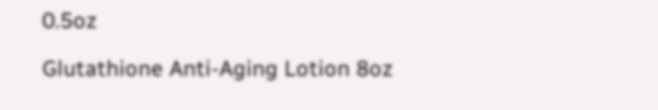0.5oz

Glutathione Anti-Aging Lotion 8oz